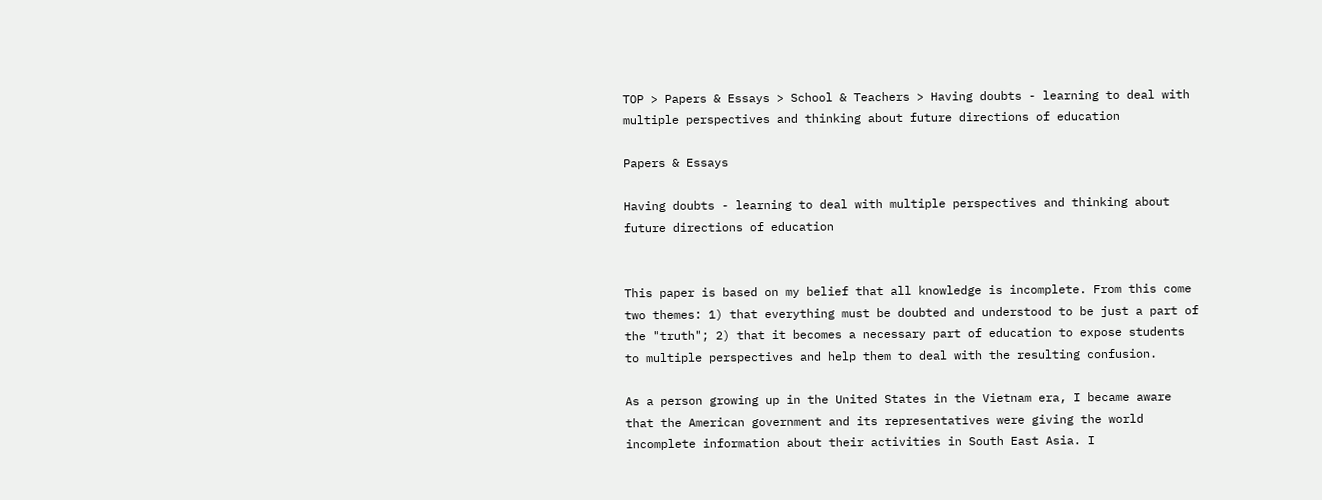TOP > Papers & Essays > School & Teachers > Having doubts - learning to deal with multiple perspectives and thinking about future directions of education

Papers & Essays

Having doubts - learning to deal with multiple perspectives and thinking about future directions of education


This paper is based on my belief that all knowledge is incomplete. From this come two themes: 1) that everything must be doubted and understood to be just a part of the "truth"; 2) that it becomes a necessary part of education to expose students to multiple perspectives and help them to deal with the resulting confusion.

As a person growing up in the United States in the Vietnam era, I became aware that the American government and its representatives were giving the world incomplete information about their activities in South East Asia. I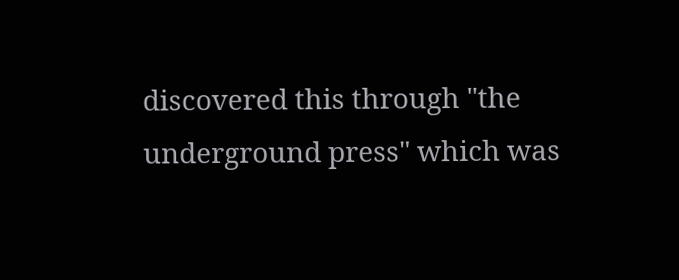discovered this through "the underground press" which was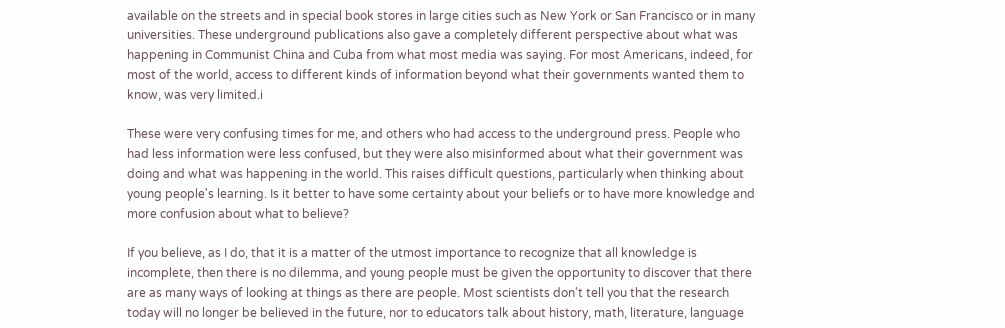available on the streets and in special book stores in large cities such as New York or San Francisco or in many universities. These underground publications also gave a completely different perspective about what was happening in Communist China and Cuba from what most media was saying. For most Americans, indeed, for most of the world, access to different kinds of information beyond what their governments wanted them to know, was very limited.i

These were very confusing times for me, and others who had access to the underground press. People who had less information were less confused, but they were also misinformed about what their government was doing and what was happening in the world. This raises difficult questions, particularly when thinking about young people's learning. Is it better to have some certainty about your beliefs or to have more knowledge and more confusion about what to believe?

If you believe, as I do, that it is a matter of the utmost importance to recognize that all knowledge is incomplete, then there is no dilemma, and young people must be given the opportunity to discover that there are as many ways of looking at things as there are people. Most scientists don't tell you that the research today will no longer be believed in the future, nor to educators talk about history, math, literature, language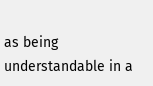as being understandable in a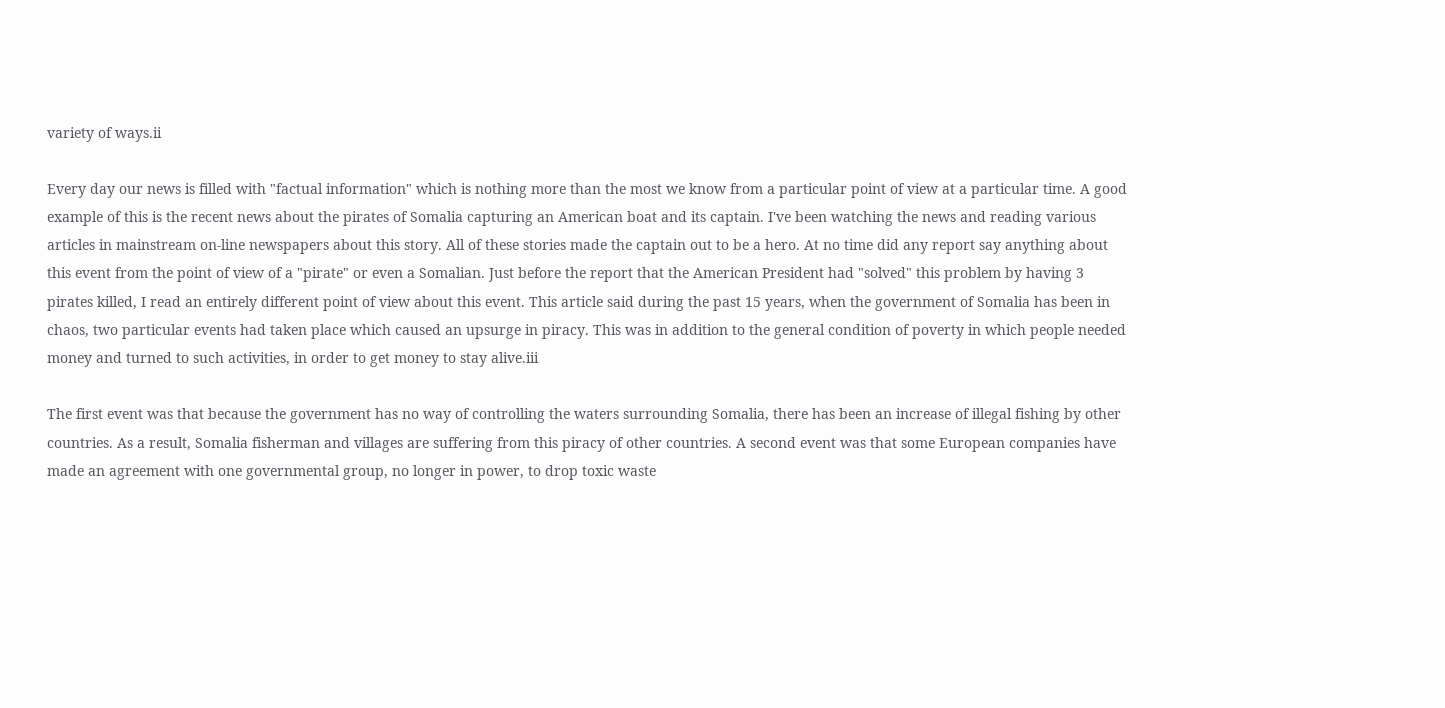variety of ways.ii

Every day our news is filled with "factual information" which is nothing more than the most we know from a particular point of view at a particular time. A good example of this is the recent news about the pirates of Somalia capturing an American boat and its captain. I've been watching the news and reading various articles in mainstream on-line newspapers about this story. All of these stories made the captain out to be a hero. At no time did any report say anything about this event from the point of view of a "pirate" or even a Somalian. Just before the report that the American President had "solved" this problem by having 3 pirates killed, I read an entirely different point of view about this event. This article said during the past 15 years, when the government of Somalia has been in chaos, two particular events had taken place which caused an upsurge in piracy. This was in addition to the general condition of poverty in which people needed money and turned to such activities, in order to get money to stay alive.iii

The first event was that because the government has no way of controlling the waters surrounding Somalia, there has been an increase of illegal fishing by other countries. As a result, Somalia fisherman and villages are suffering from this piracy of other countries. A second event was that some European companies have made an agreement with one governmental group, no longer in power, to drop toxic waste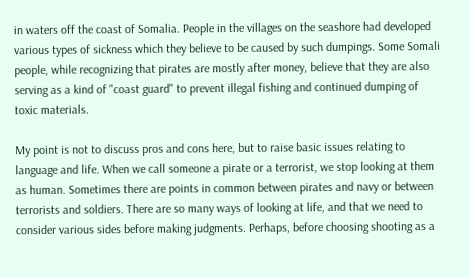in waters off the coast of Somalia. People in the villages on the seashore had developed various types of sickness which they believe to be caused by such dumpings. Some Somali people, while recognizing that pirates are mostly after money, believe that they are also serving as a kind of "coast guard" to prevent illegal fishing and continued dumping of toxic materials.

My point is not to discuss pros and cons here, but to raise basic issues relating to language and life. When we call someone a pirate or a terrorist, we stop looking at them as human. Sometimes there are points in common between pirates and navy or between terrorists and soldiers. There are so many ways of looking at life, and that we need to consider various sides before making judgments. Perhaps, before choosing shooting as a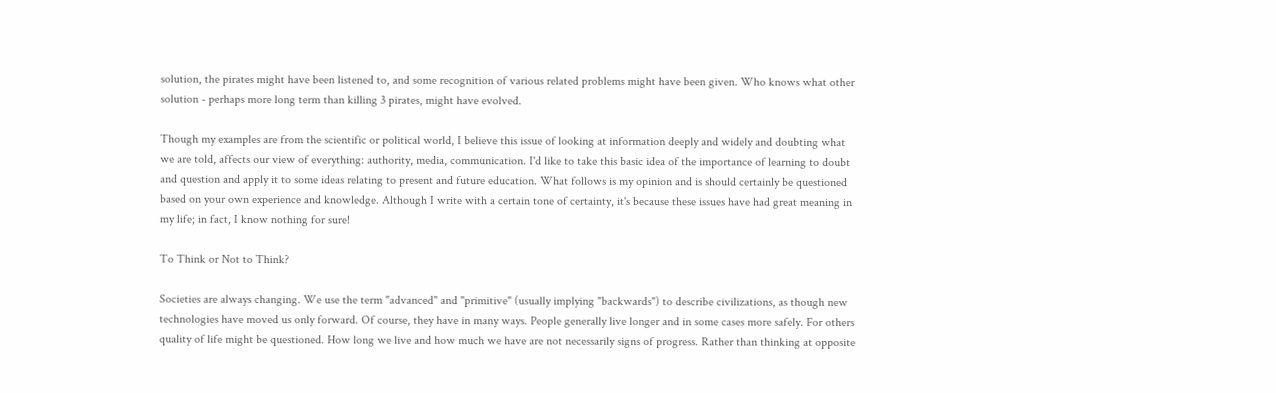solution, the pirates might have been listened to, and some recognition of various related problems might have been given. Who knows what other solution - perhaps more long term than killing 3 pirates, might have evolved.

Though my examples are from the scientific or political world, I believe this issue of looking at information deeply and widely and doubting what we are told, affects our view of everything: authority, media, communication. I'd like to take this basic idea of the importance of learning to doubt and question and apply it to some ideas relating to present and future education. What follows is my opinion and is should certainly be questioned based on your own experience and knowledge. Although I write with a certain tone of certainty, it's because these issues have had great meaning in my life; in fact, I know nothing for sure!

To Think or Not to Think?

Societies are always changing. We use the term "advanced" and "primitive" (usually implying "backwards") to describe civilizations, as though new technologies have moved us only forward. Of course, they have in many ways. People generally live longer and in some cases more safely. For others quality of life might be questioned. How long we live and how much we have are not necessarily signs of progress. Rather than thinking at opposite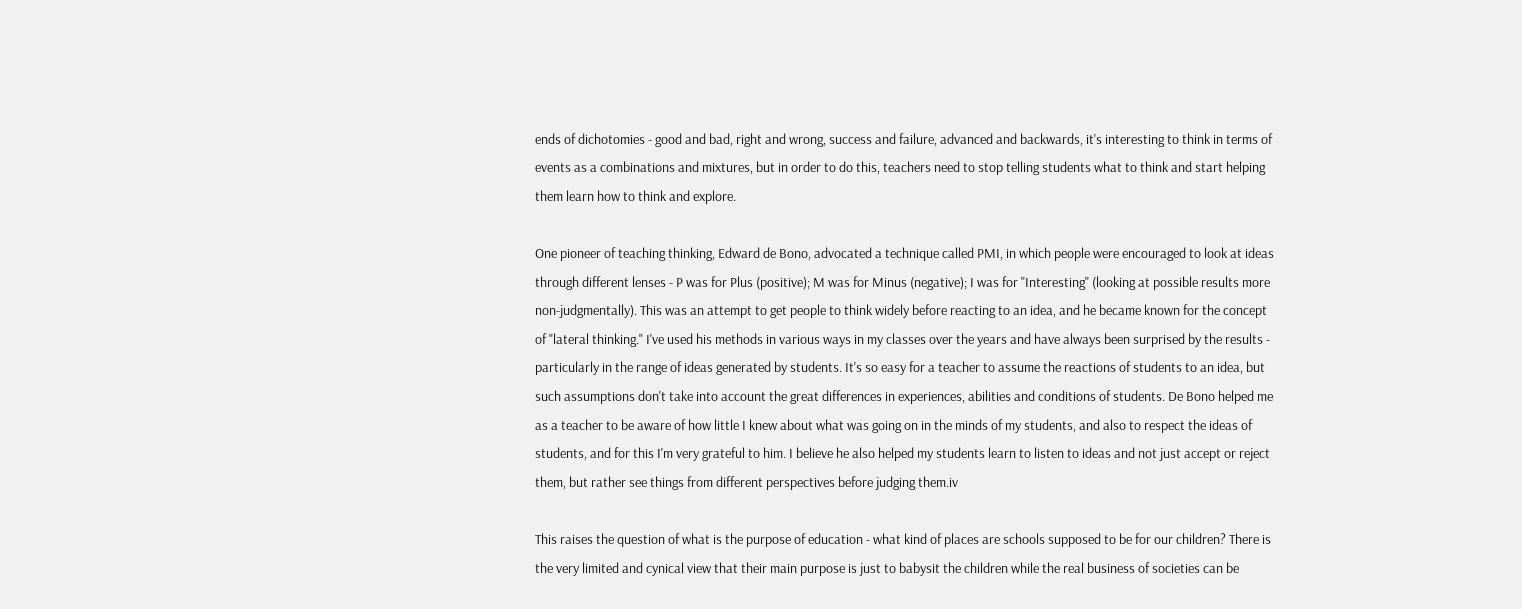ends of dichotomies - good and bad, right and wrong, success and failure, advanced and backwards, it's interesting to think in terms of events as a combinations and mixtures, but in order to do this, teachers need to stop telling students what to think and start helping them learn how to think and explore.

One pioneer of teaching thinking, Edward de Bono, advocated a technique called PMI, in which people were encouraged to look at ideas through different lenses - P was for Plus (positive); M was for Minus (negative); I was for "Interesting" (looking at possible results more non-judgmentally). This was an attempt to get people to think widely before reacting to an idea, and he became known for the concept of "lateral thinking." I've used his methods in various ways in my classes over the years and have always been surprised by the results - particularly in the range of ideas generated by students. It's so easy for a teacher to assume the reactions of students to an idea, but such assumptions don't take into account the great differences in experiences, abilities and conditions of students. De Bono helped me as a teacher to be aware of how little I knew about what was going on in the minds of my students, and also to respect the ideas of students, and for this I'm very grateful to him. I believe he also helped my students learn to listen to ideas and not just accept or reject them, but rather see things from different perspectives before judging them.iv

This raises the question of what is the purpose of education - what kind of places are schools supposed to be for our children? There is the very limited and cynical view that their main purpose is just to babysit the children while the real business of societies can be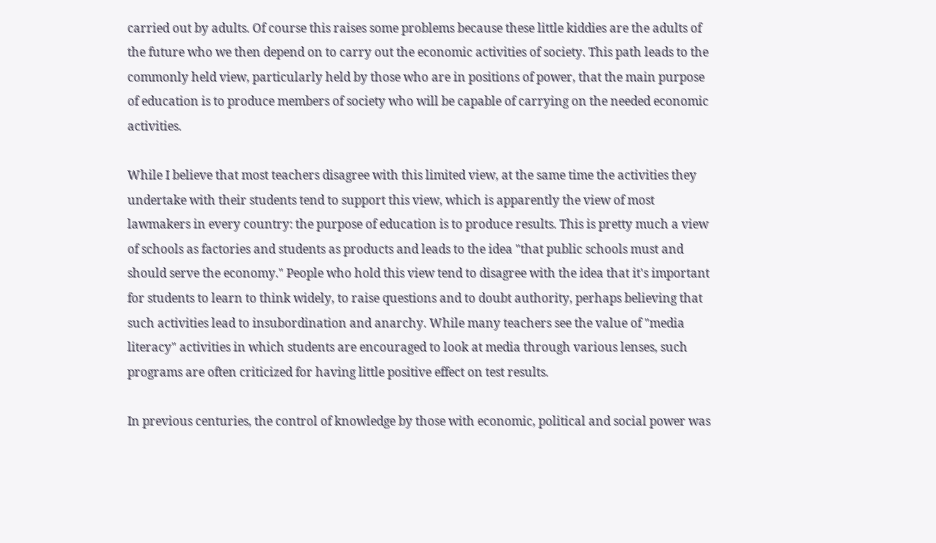carried out by adults. Of course this raises some problems because these little kiddies are the adults of the future who we then depend on to carry out the economic activities of society. This path leads to the commonly held view, particularly held by those who are in positions of power, that the main purpose of education is to produce members of society who will be capable of carrying on the needed economic activities.

While I believe that most teachers disagree with this limited view, at the same time the activities they undertake with their students tend to support this view, which is apparently the view of most lawmakers in every country: the purpose of education is to produce results. This is pretty much a view of schools as factories and students as products and leads to the idea "that public schools must and should serve the economy." People who hold this view tend to disagree with the idea that it's important for students to learn to think widely, to raise questions and to doubt authority, perhaps believing that such activities lead to insubordination and anarchy. While many teachers see the value of "media literacy" activities in which students are encouraged to look at media through various lenses, such programs are often criticized for having little positive effect on test results.

In previous centuries, the control of knowledge by those with economic, political and social power was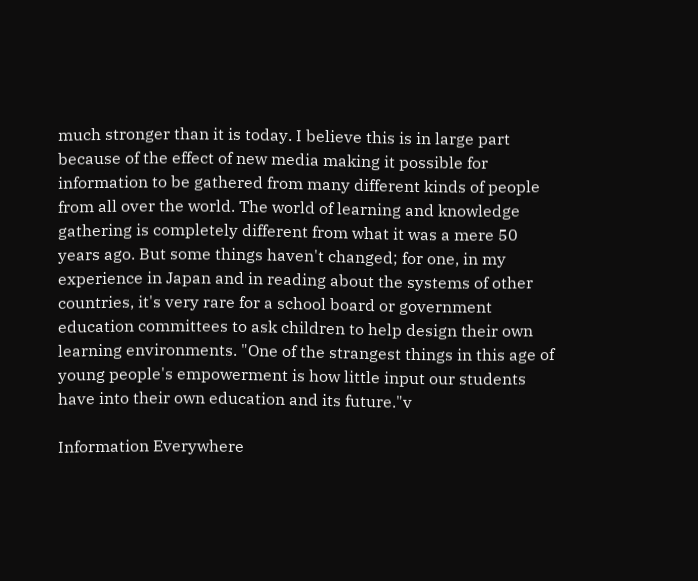much stronger than it is today. I believe this is in large part because of the effect of new media making it possible for information to be gathered from many different kinds of people from all over the world. The world of learning and knowledge gathering is completely different from what it was a mere 50 years ago. But some things haven't changed; for one, in my experience in Japan and in reading about the systems of other countries, it's very rare for a school board or government education committees to ask children to help design their own learning environments. "One of the strangest things in this age of young people's empowerment is how little input our students have into their own education and its future."v

Information Everywhere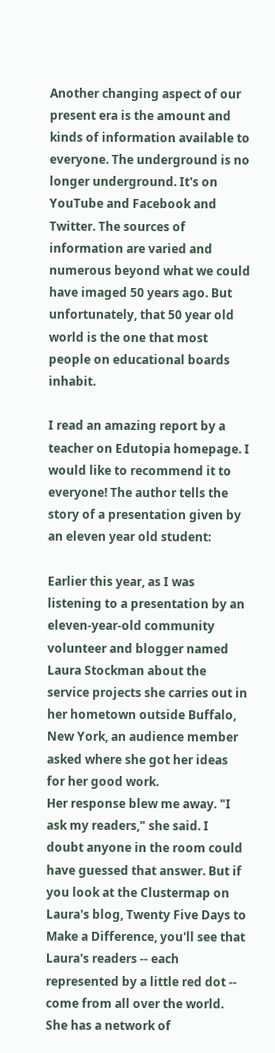Another changing aspect of our present era is the amount and kinds of information available to everyone. The underground is no longer underground. It's on YouTube and Facebook and Twitter. The sources of information are varied and numerous beyond what we could have imaged 50 years ago. But unfortunately, that 50 year old world is the one that most people on educational boards inhabit.

I read an amazing report by a teacher on Edutopia homepage. I would like to recommend it to everyone! The author tells the story of a presentation given by an eleven year old student:

Earlier this year, as I was listening to a presentation by an eleven-year-old community volunteer and blogger named Laura Stockman about the service projects she carries out in her hometown outside Buffalo, New York, an audience member asked where she got her ideas for her good work.
Her response blew me away. "I ask my readers," she said. I doubt anyone in the room could have guessed that answer. But if you look at the Clustermap on Laura's blog, Twenty Five Days to Make a Difference, you'll see that Laura's readers -- each represented by a little red dot -- come from all over the world. She has a network of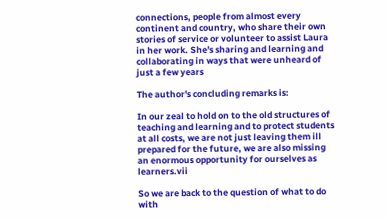connections, people from almost every continent and country, who share their own stories of service or volunteer to assist Laura in her work. She's sharing and learning and collaborating in ways that were unheard of just a few years

The author's concluding remarks is:

In our zeal to hold on to the old structures of teaching and learning and to protect students at all costs, we are not just leaving them ill prepared for the future, we are also missing an enormous opportunity for ourselves as learners.vii

So we are back to the question of what to do with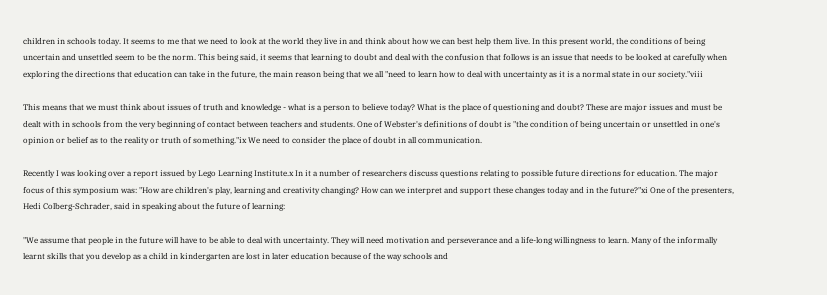children in schools today. It seems to me that we need to look at the world they live in and think about how we can best help them live. In this present world, the conditions of being uncertain and unsettled seem to be the norm. This being said, it seems that learning to doubt and deal with the confusion that follows is an issue that needs to be looked at carefully when exploring the directions that education can take in the future, the main reason being that we all "need to learn how to deal with uncertainty as it is a normal state in our society."viii

This means that we must think about issues of truth and knowledge - what is a person to believe today? What is the place of questioning and doubt? These are major issues and must be dealt with in schools from the very beginning of contact between teachers and students. One of Webster's definitions of doubt is "the condition of being uncertain or unsettled in one's opinion or belief as to the reality or truth of something."ix We need to consider the place of doubt in all communication.

Recently I was looking over a report issued by Lego Learning Institute.x In it a number of researchers discuss questions relating to possible future directions for education. The major focus of this symposium was: "How are children's play, learning and creativity changing? How can we interpret and support these changes today and in the future?"xi One of the presenters, Hedi Colberg-Schrader, said in speaking about the future of learning:

"We assume that people in the future will have to be able to deal with uncertainty. They will need motivation and perseverance and a life-long willingness to learn. Many of the informally learnt skills that you develop as a child in kindergarten are lost in later education because of the way schools and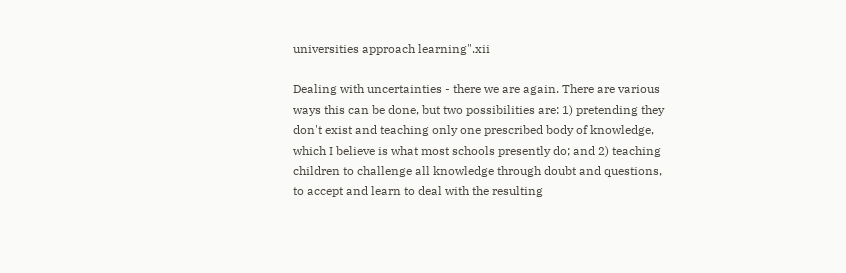universities approach learning".xii

Dealing with uncertainties - there we are again. There are various ways this can be done, but two possibilities are: 1) pretending they don't exist and teaching only one prescribed body of knowledge, which I believe is what most schools presently do; and 2) teaching children to challenge all knowledge through doubt and questions, to accept and learn to deal with the resulting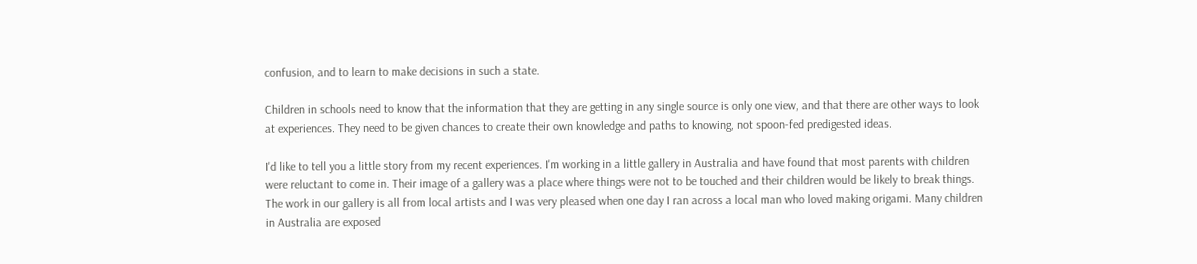confusion, and to learn to make decisions in such a state.

Children in schools need to know that the information that they are getting in any single source is only one view, and that there are other ways to look at experiences. They need to be given chances to create their own knowledge and paths to knowing, not spoon-fed predigested ideas.

I'd like to tell you a little story from my recent experiences. I'm working in a little gallery in Australia and have found that most parents with children were reluctant to come in. Their image of a gallery was a place where things were not to be touched and their children would be likely to break things. The work in our gallery is all from local artists and I was very pleased when one day I ran across a local man who loved making origami. Many children in Australia are exposed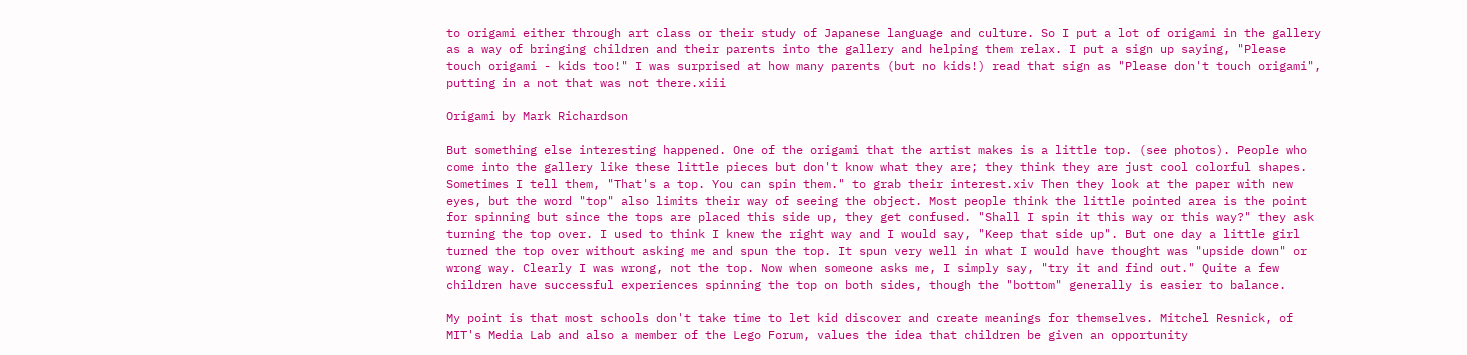to origami either through art class or their study of Japanese language and culture. So I put a lot of origami in the gallery as a way of bringing children and their parents into the gallery and helping them relax. I put a sign up saying, "Please touch origami - kids too!" I was surprised at how many parents (but no kids!) read that sign as "Please don't touch origami", putting in a not that was not there.xiii

Origami by Mark Richardson

But something else interesting happened. One of the origami that the artist makes is a little top. (see photos). People who come into the gallery like these little pieces but don't know what they are; they think they are just cool colorful shapes. Sometimes I tell them, "That's a top. You can spin them." to grab their interest.xiv Then they look at the paper with new eyes, but the word "top" also limits their way of seeing the object. Most people think the little pointed area is the point for spinning but since the tops are placed this side up, they get confused. "Shall I spin it this way or this way?" they ask turning the top over. I used to think I knew the right way and I would say, "Keep that side up". But one day a little girl turned the top over without asking me and spun the top. It spun very well in what I would have thought was "upside down" or wrong way. Clearly I was wrong, not the top. Now when someone asks me, I simply say, "try it and find out." Quite a few children have successful experiences spinning the top on both sides, though the "bottom" generally is easier to balance.

My point is that most schools don't take time to let kid discover and create meanings for themselves. Mitchel Resnick, of MIT's Media Lab and also a member of the Lego Forum, values the idea that children be given an opportunity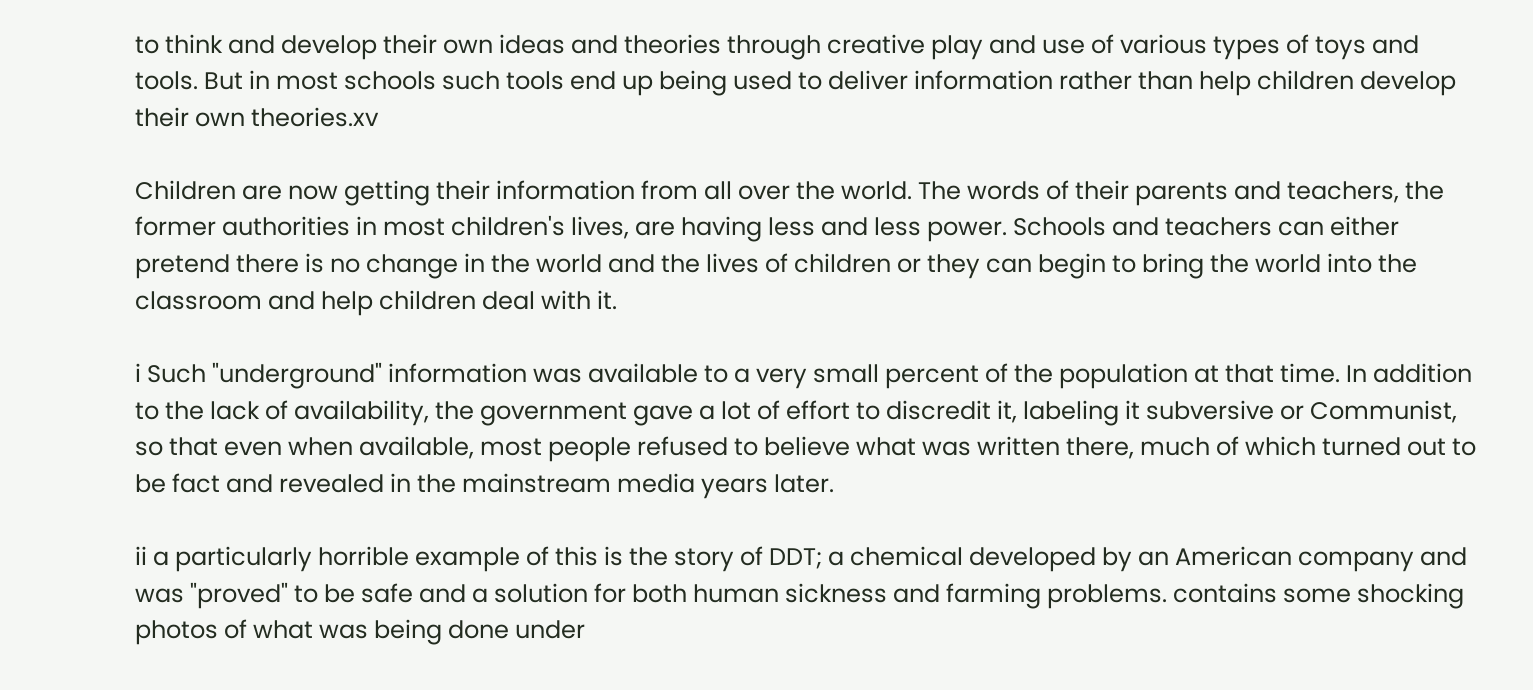to think and develop their own ideas and theories through creative play and use of various types of toys and tools. But in most schools such tools end up being used to deliver information rather than help children develop their own theories.xv

Children are now getting their information from all over the world. The words of their parents and teachers, the former authorities in most children's lives, are having less and less power. Schools and teachers can either pretend there is no change in the world and the lives of children or they can begin to bring the world into the classroom and help children deal with it.

i Such "underground" information was available to a very small percent of the population at that time. In addition to the lack of availability, the government gave a lot of effort to discredit it, labeling it subversive or Communist, so that even when available, most people refused to believe what was written there, much of which turned out to be fact and revealed in the mainstream media years later.

ii a particularly horrible example of this is the story of DDT; a chemical developed by an American company and was "proved" to be safe and a solution for both human sickness and farming problems. contains some shocking photos of what was being done under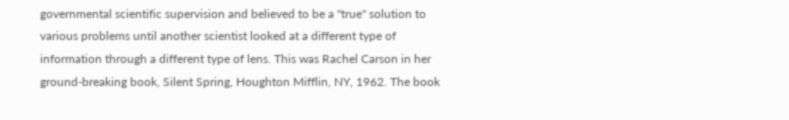governmental scientific supervision and believed to be a "true" solution to various problems until another scientist looked at a different type of information through a different type of lens. This was Rachel Carson in her ground-breaking book, Silent Spring, Houghton Mifflin, NY, 1962. The book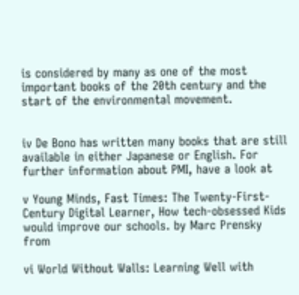is considered by many as one of the most important books of the 20th century and the start of the environmental movement.


iv De Bono has written many books that are still available in either Japanese or English. For further information about PMI, have a look at

v Young Minds, Fast Times: The Twenty-First-Century Digital Learner, How tech-obsessed Kids would improve our schools. by Marc Prensky from

vi World Without Walls: Learning Well with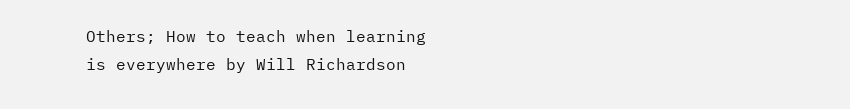Others; How to teach when learning is everywhere by Will Richardson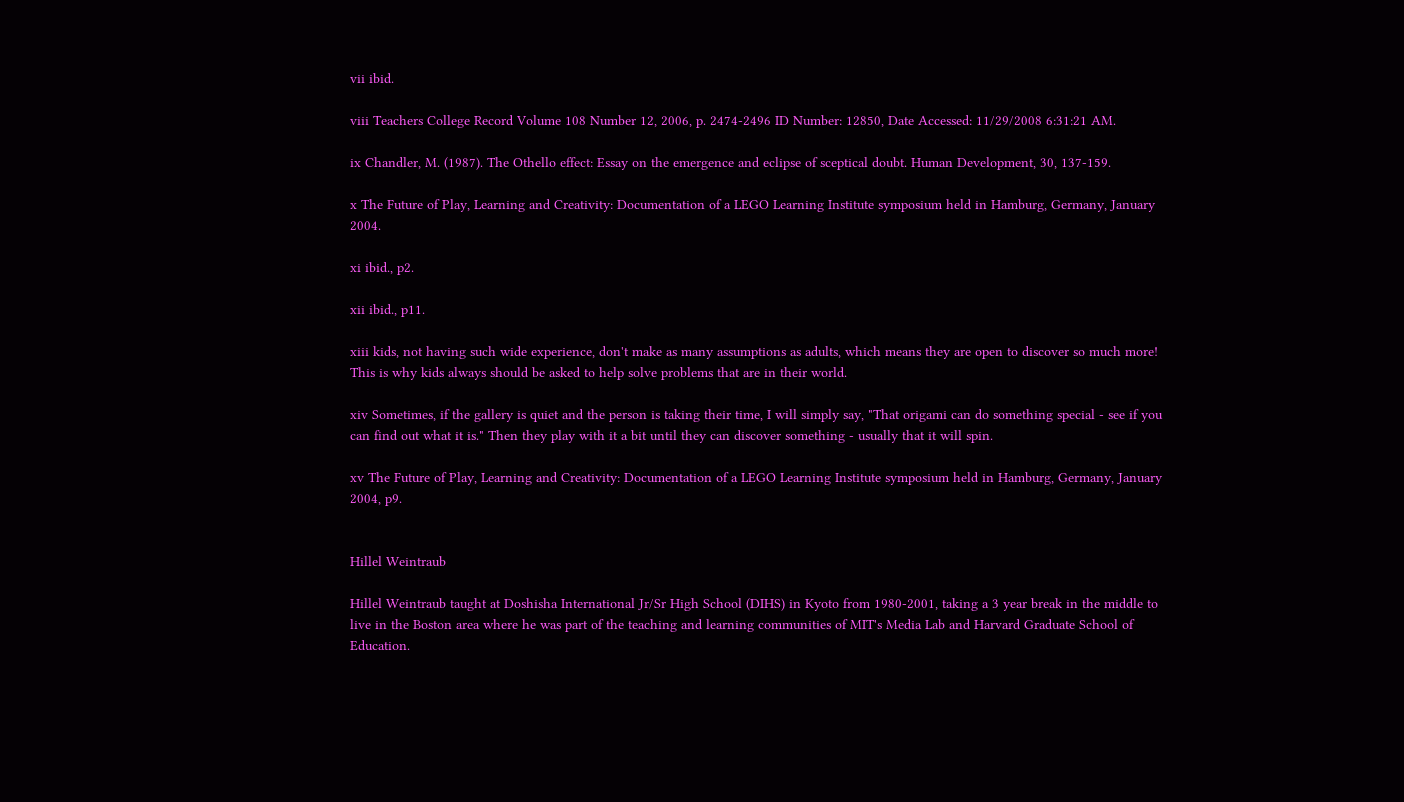vii ibid.

viii Teachers College Record Volume 108 Number 12, 2006, p. 2474-2496 ID Number: 12850, Date Accessed: 11/29/2008 6:31:21 AM.

ix Chandler, M. (1987). The Othello effect: Essay on the emergence and eclipse of sceptical doubt. Human Development, 30, 137-159.

x The Future of Play, Learning and Creativity: Documentation of a LEGO Learning Institute symposium held in Hamburg, Germany, January 2004.

xi ibid., p2.

xii ibid., p11.

xiii kids, not having such wide experience, don't make as many assumptions as adults, which means they are open to discover so much more! This is why kids always should be asked to help solve problems that are in their world.

xiv Sometimes, if the gallery is quiet and the person is taking their time, I will simply say, "That origami can do something special - see if you can find out what it is." Then they play with it a bit until they can discover something - usually that it will spin.

xv The Future of Play, Learning and Creativity: Documentation of a LEGO Learning Institute symposium held in Hamburg, Germany, January 2004, p9.


Hillel Weintraub

Hillel Weintraub taught at Doshisha International Jr/Sr High School (DIHS) in Kyoto from 1980-2001, taking a 3 year break in the middle to live in the Boston area where he was part of the teaching and learning communities of MIT's Media Lab and Harvard Graduate School of Education.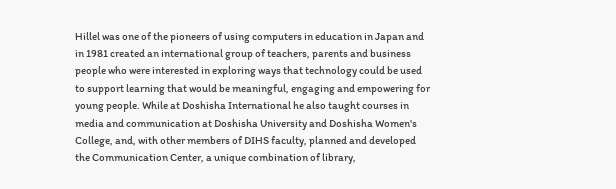Hillel was one of the pioneers of using computers in education in Japan and in 1981 created an international group of teachers, parents and business people who were interested in exploring ways that technology could be used to support learning that would be meaningful, engaging and empowering for young people. While at Doshisha International he also taught courses in media and communication at Doshisha University and Doshisha Women's College, and, with other members of DIHS faculty, planned and developed the Communication Center, a unique combination of library,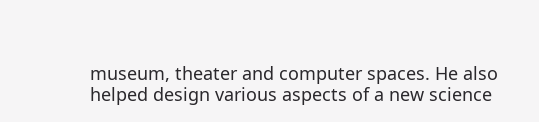museum, theater and computer spaces. He also helped design various aspects of a new science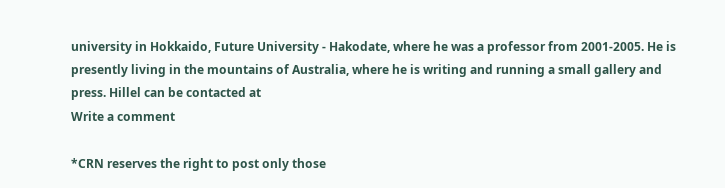university in Hokkaido, Future University - Hakodate, where he was a professor from 2001-2005. He is presently living in the mountains of Australia, where he is writing and running a small gallery and press. Hillel can be contacted at
Write a comment

*CRN reserves the right to post only those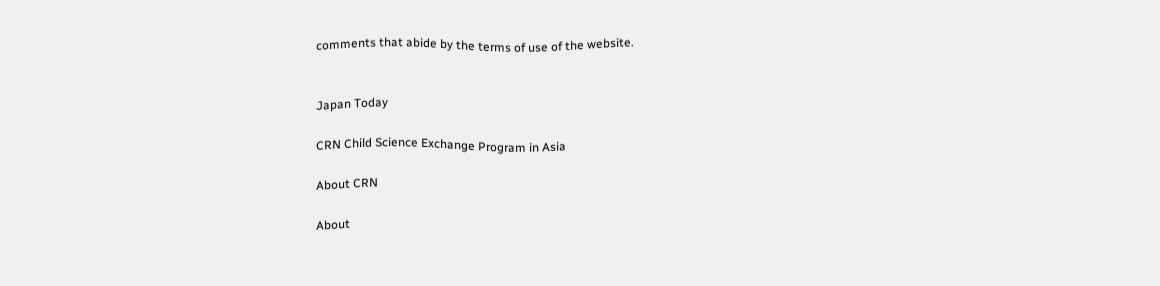comments that abide by the terms of use of the website.


Japan Today

CRN Child Science Exchange Program in Asia

About CRN

About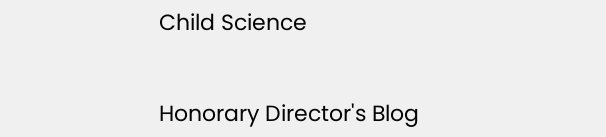Child Science


Honorary Director's Blog